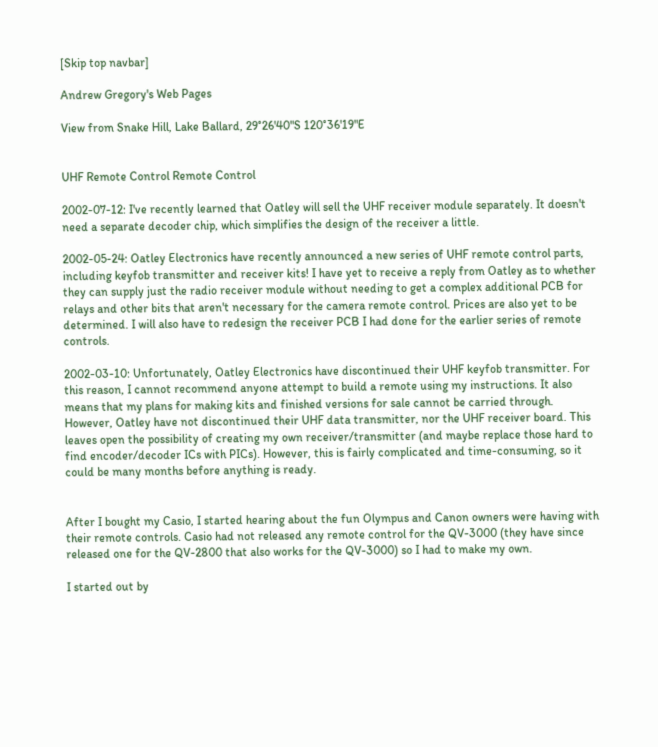[Skip top navbar]

Andrew Gregory's Web Pages

View from Snake Hill, Lake Ballard, 29°26'40"S 120°36'19"E


UHF Remote Control Remote Control

2002-07-12: I've recently learned that Oatley will sell the UHF receiver module separately. It doesn't need a separate decoder chip, which simplifies the design of the receiver a little.

2002-05-24: Oatley Electronics have recently announced a new series of UHF remote control parts, including keyfob transmitter and receiver kits! I have yet to receive a reply from Oatley as to whether they can supply just the radio receiver module without needing to get a complex additional PCB for relays and other bits that aren't necessary for the camera remote control. Prices are also yet to be determined. I will also have to redesign the receiver PCB I had done for the earlier series of remote controls.

2002-03-10: Unfortunately, Oatley Electronics have discontinued their UHF keyfob transmitter. For this reason, I cannot recommend anyone attempt to build a remote using my instructions. It also means that my plans for making kits and finished versions for sale cannot be carried through. However, Oatley have not discontinued their UHF data transmitter, nor the UHF receiver board. This leaves open the possibility of creating my own receiver/transmitter (and maybe replace those hard to find encoder/decoder ICs with PICs). However, this is fairly complicated and time-consuming, so it could be many months before anything is ready.


After I bought my Casio, I started hearing about the fun Olympus and Canon owners were having with their remote controls. Casio had not released any remote control for the QV-3000 (they have since released one for the QV-2800 that also works for the QV-3000) so I had to make my own.

I started out by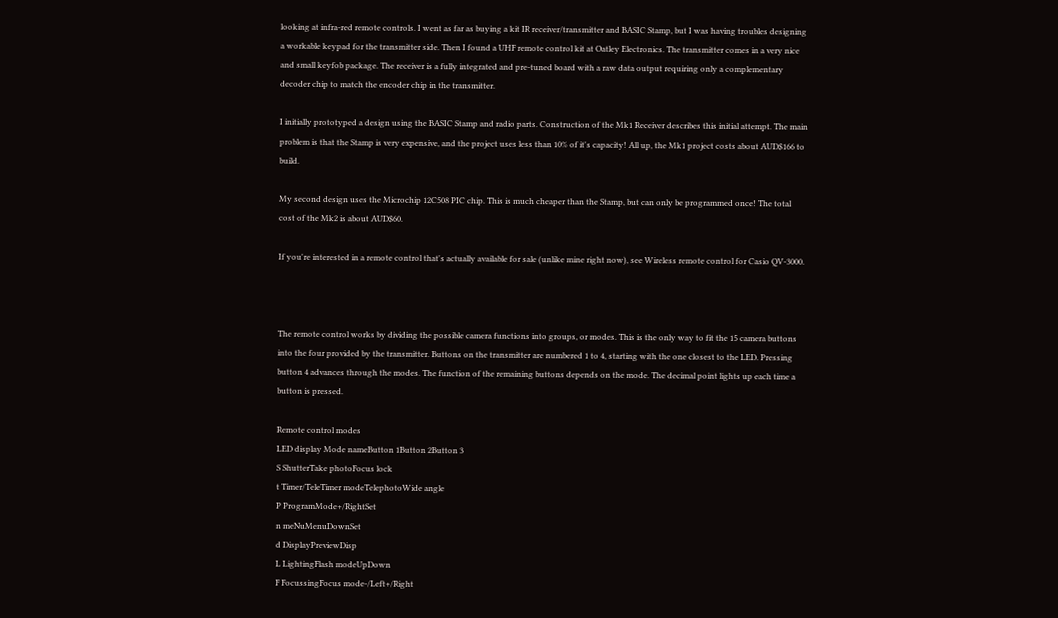looking at infra-red remote controls. I went as far as buying a kit IR receiver/transmitter and BASIC Stamp, but I was having troubles designing a workable keypad for the transmitter side. Then I found a UHF remote control kit at Oatley Electronics. The transmitter comes in a very nice and small keyfob package. The receiver is a fully integrated and pre-tuned board with a raw data output requiring only a complementary decoder chip to match the encoder chip in the transmitter.

I initially prototyped a design using the BASIC Stamp and radio parts. Construction of the Mk1 Receiver describes this initial attempt. The main problem is that the Stamp is very expensive, and the project uses less than 10% of it's capacity! All up, the Mk1 project costs about AUD$166 to build.

My second design uses the Microchip 12C508 PIC chip. This is much cheaper than the Stamp, but can only be programmed once! The total cost of the Mk2 is about AUD$60.

If you're interested in a remote control that's actually available for sale (unlike mine right now), see Wireless remote control for Casio QV-3000.



The remote control works by dividing the possible camera functions into groups, or modes. This is the only way to fit the 15 camera buttons into the four provided by the transmitter. Buttons on the transmitter are numbered 1 to 4, starting with the one closest to the LED. Pressing button 4 advances through the modes. The function of the remaining buttons depends on the mode. The decimal point lights up each time a button is pressed.

Remote control modes
LED display Mode nameButton 1Button 2Button 3
S ShutterTake photoFocus lock
t Timer/TeleTimer modeTelephotoWide angle
P ProgramMode+/RightSet
n meNuMenuDownSet
d DisplayPreviewDisp
L LightingFlash modeUpDown
F FocussingFocus mode-/Left+/Right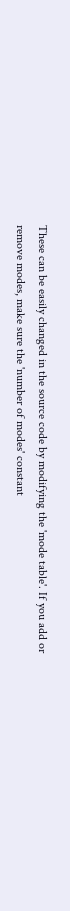These can be easily changed in the source code by modifying the 'mode table'. If you add or remove modes, make sure the 'number of modes' constant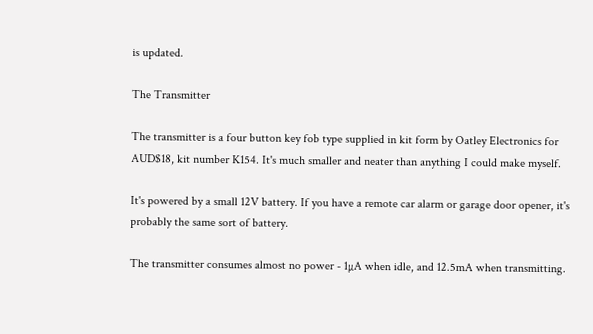is updated.

The Transmitter

The transmitter is a four button key fob type supplied in kit form by Oatley Electronics for AUD$18, kit number K154. It's much smaller and neater than anything I could make myself.

It's powered by a small 12V battery. If you have a remote car alarm or garage door opener, it's probably the same sort of battery.

The transmitter consumes almost no power - 1µA when idle, and 12.5mA when transmitting.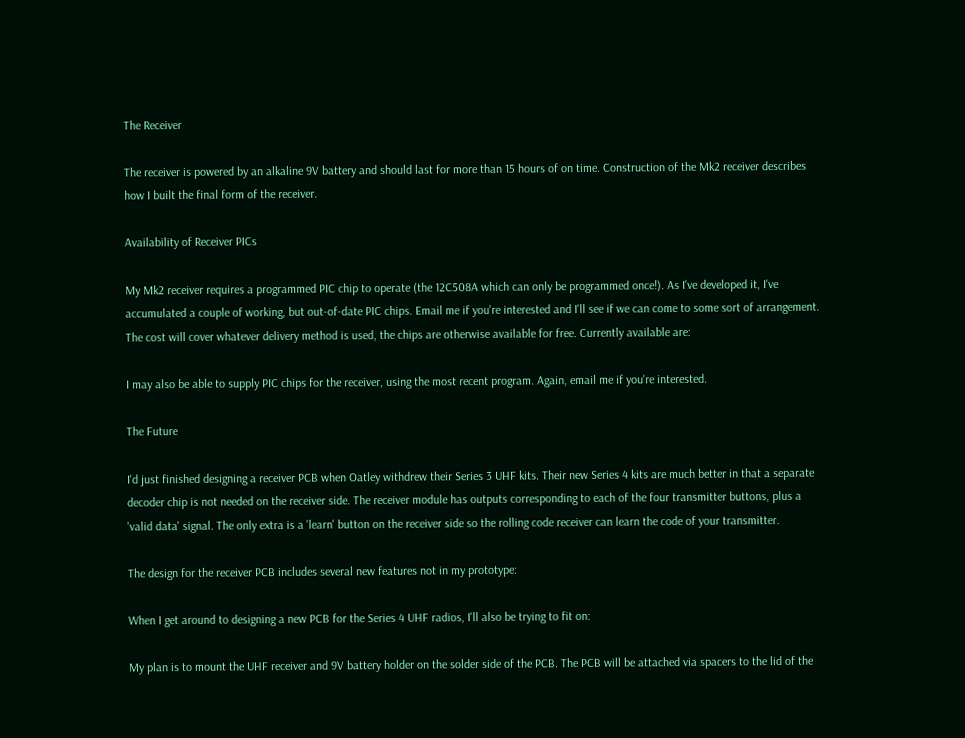The Receiver

The receiver is powered by an alkaline 9V battery and should last for more than 15 hours of on time. Construction of the Mk2 receiver describes how I built the final form of the receiver.

Availability of Receiver PICs

My Mk2 receiver requires a programmed PIC chip to operate (the 12C508A which can only be programmed once!). As I've developed it, I've accumulated a couple of working, but out-of-date PIC chips. Email me if you're interested and I'll see if we can come to some sort of arrangement. The cost will cover whatever delivery method is used, the chips are otherwise available for free. Currently available are:

I may also be able to supply PIC chips for the receiver, using the most recent program. Again, email me if you're interested.

The Future

I'd just finished designing a receiver PCB when Oatley withdrew their Series 3 UHF kits. Their new Series 4 kits are much better in that a separate decoder chip is not needed on the receiver side. The receiver module has outputs corresponding to each of the four transmitter buttons, plus a 'valid data' signal. The only extra is a 'learn' button on the receiver side so the rolling code receiver can learn the code of your transmitter.

The design for the receiver PCB includes several new features not in my prototype:

When I get around to designing a new PCB for the Series 4 UHF radios, I'll also be trying to fit on:

My plan is to mount the UHF receiver and 9V battery holder on the solder side of the PCB. The PCB will be attached via spacers to the lid of the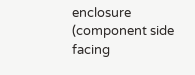enclosure (component side facing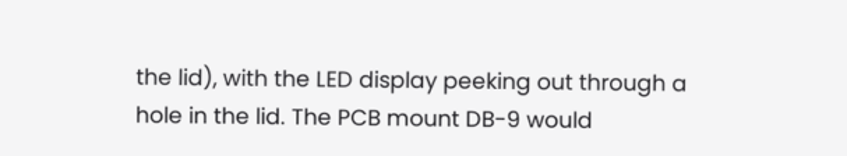the lid), with the LED display peeking out through a hole in the lid. The PCB mount DB-9 would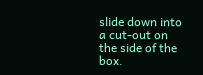slide down into a cut-out on the side of the box.